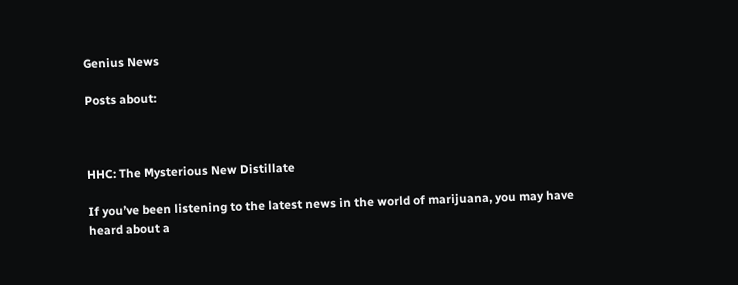Genius News

Posts about:



HHC: The Mysterious New Distillate

If you’ve been listening to the latest news in the world of marijuana, you may have heard about a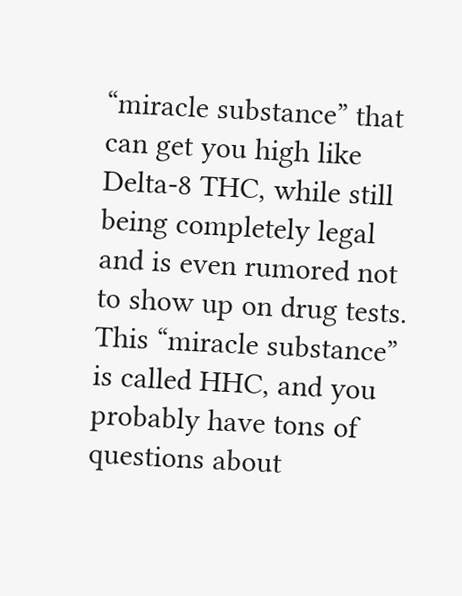“miracle substance” that can get you high like Delta-8 THC, while still being completely legal and is even rumored not to show up on drug tests. This “miracle substance” is called HHC, and you probably have tons of questions about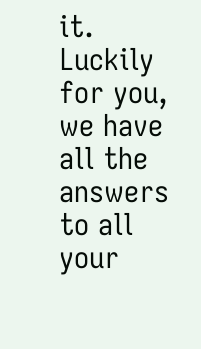it. Luckily for you, we have all the answers to all your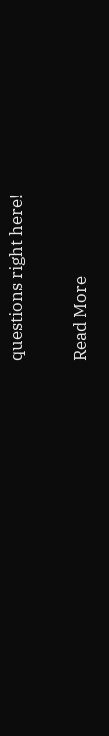questions right here!

Read More